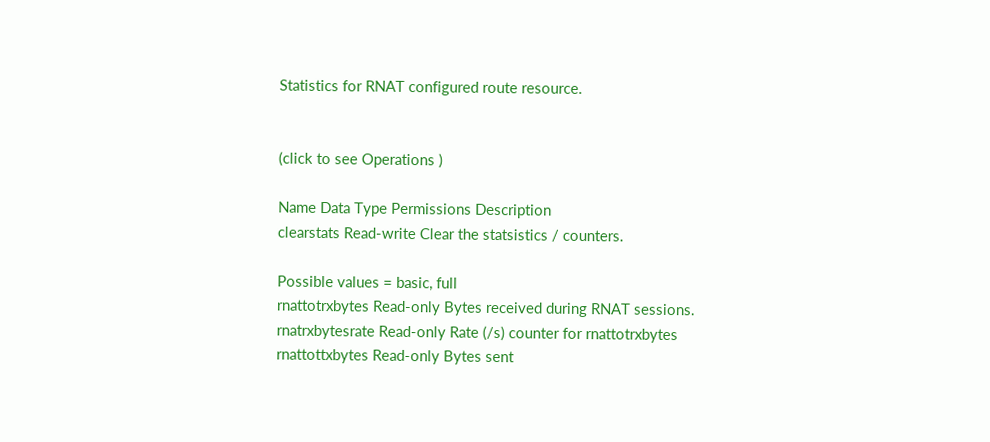Statistics for RNAT configured route resource.


(click to see Operations )

Name Data Type Permissions Description
clearstats Read-write Clear the statsistics / counters.

Possible values = basic, full
rnattotrxbytes Read-only Bytes received during RNAT sessions.
rnatrxbytesrate Read-only Rate (/s) counter for rnattotrxbytes
rnattottxbytes Read-only Bytes sent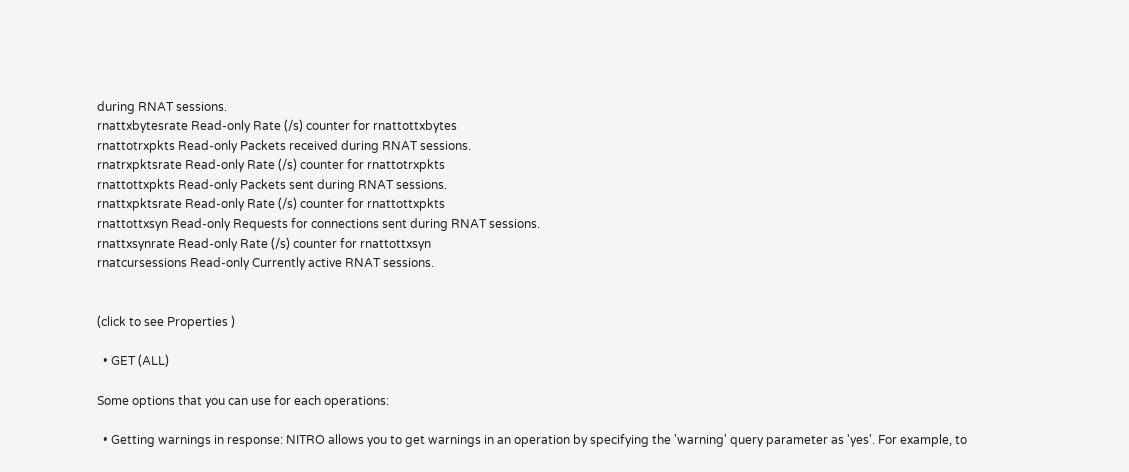during RNAT sessions.
rnattxbytesrate Read-only Rate (/s) counter for rnattottxbytes
rnattotrxpkts Read-only Packets received during RNAT sessions.
rnatrxpktsrate Read-only Rate (/s) counter for rnattotrxpkts
rnattottxpkts Read-only Packets sent during RNAT sessions.
rnattxpktsrate Read-only Rate (/s) counter for rnattottxpkts
rnattottxsyn Read-only Requests for connections sent during RNAT sessions.
rnattxsynrate Read-only Rate (/s) counter for rnattottxsyn
rnatcursessions Read-only Currently active RNAT sessions.


(click to see Properties )

  • GET (ALL)

Some options that you can use for each operations:

  • Getting warnings in response: NITRO allows you to get warnings in an operation by specifying the 'warning' query parameter as 'yes'. For example, to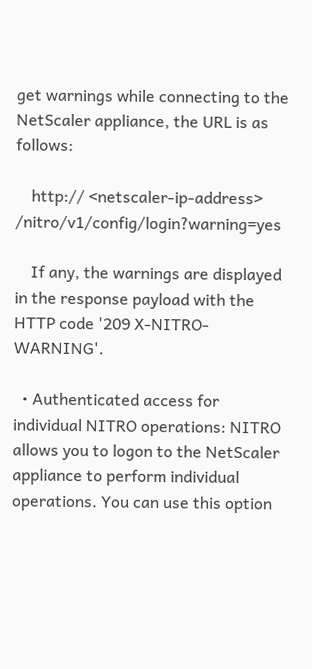get warnings while connecting to the NetScaler appliance, the URL is as follows:

    http:// <netscaler-ip-address> /nitro/v1/config/login?warning=yes

    If any, the warnings are displayed in the response payload with the HTTP code '209 X-NITRO-WARNING'.

  • Authenticated access for individual NITRO operations: NITRO allows you to logon to the NetScaler appliance to perform individual operations. You can use this option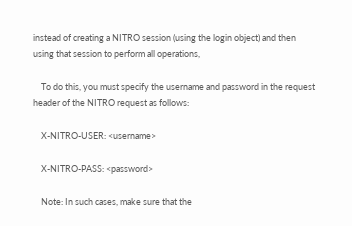instead of creating a NITRO session (using the login object) and then using that session to perform all operations,

    To do this, you must specify the username and password in the request header of the NITRO request as follows:

    X-NITRO-USER: <username>

    X-NITRO-PASS: <password>

    Note: In such cases, make sure that the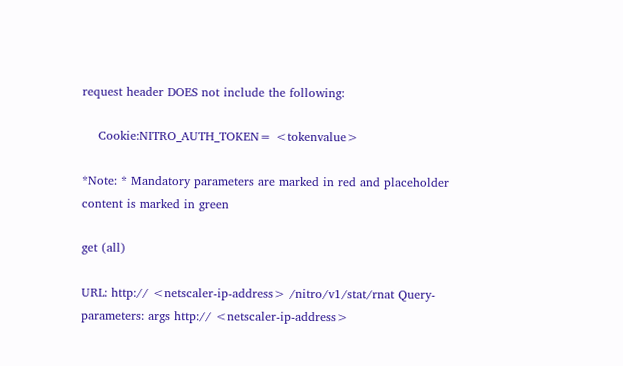request header DOES not include the following:

    Cookie:NITRO_AUTH_TOKEN= <tokenvalue>

*Note: * Mandatory parameters are marked in red and placeholder content is marked in green

get (all)

URL: http:// <netscaler-ip-address> /nitro/v1/stat/rnat Query-parameters: args http:// <netscaler-ip-address>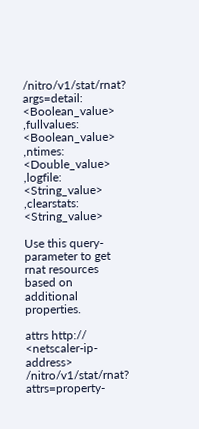/nitro/v1/stat/rnat? args=detail: <Boolean_value> ,fullvalues: <Boolean_value> ,ntimes: <Double_value> ,logfile: <String_value> ,clearstats: <String_value>

Use this query-parameter to get rnat resources based on additional properties.

attrs http:// <netscaler-ip-address> /nitro/v1/stat/rnat? attrs=property-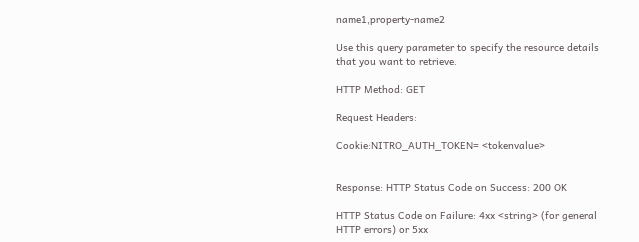name1,property-name2

Use this query parameter to specify the resource details that you want to retrieve.

HTTP Method: GET

Request Headers:

Cookie:NITRO_AUTH_TOKEN= <tokenvalue>


Response: HTTP Status Code on Success: 200 OK

HTTP Status Code on Failure: 4xx <string> (for general HTTP errors) or 5xx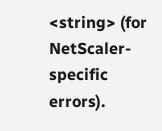<string> (for NetScaler-specific errors).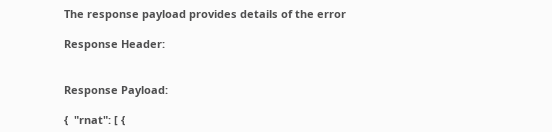The response payload provides details of the error

Response Header:


Response Payload:

{  "rnat": [ {